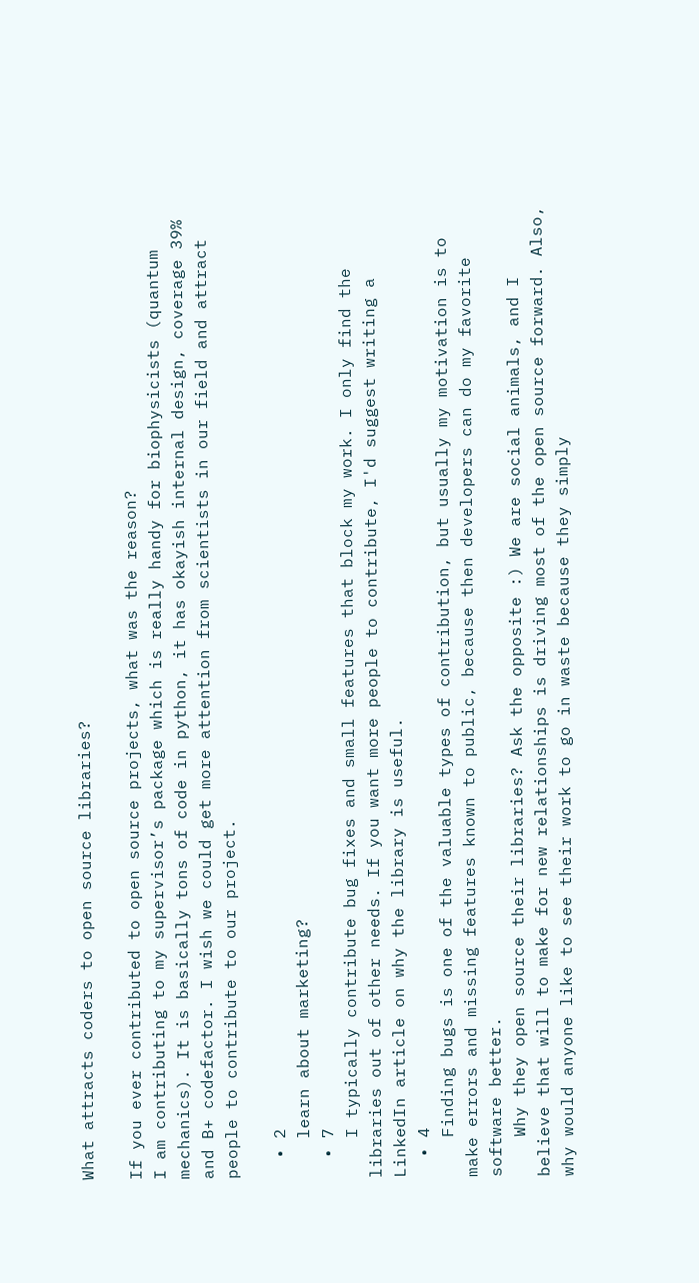What attracts coders to open source libraries?

If you ever contributed to open source projects, what was the reason?
I am contributing to my supervisor’s package which is really handy for biophysicists (quantum mechanics). It is basically tons of code in python, it has okayish internal design, coverage 39% and B+ codefactor. I wish we could get more attention from scientists in our field and attract people to contribute to our project.

  • 2
    learn about marketing?
  • 7
    I typically contribute bug fixes and small features that block my work. I only find the libraries out of other needs. If you want more people to contribute, I'd suggest writing a LinkedIn article on why the library is useful.
  • 4
    Finding bugs is one of the valuable types of contribution, but usually my motivation is to make errors and missing features known to public, because then developers can do my favorite software better.
    Why they open source their libraries? Ask the opposite :) We are social animals, and I believe that will to make for new relationships is driving most of the open source forward. Also, why would anyone like to see their work to go in waste because they simply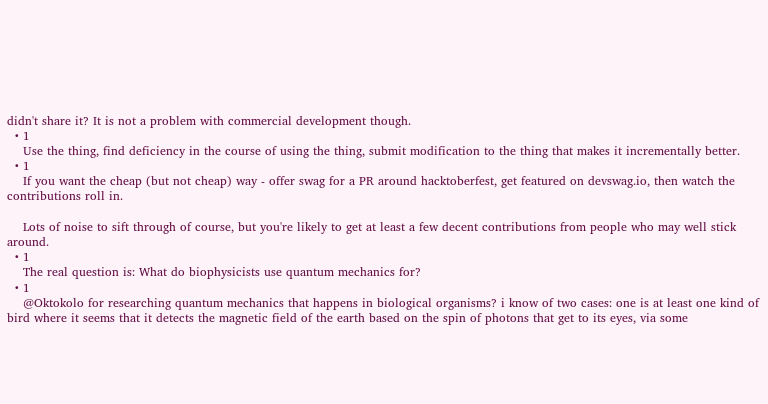didn't share it? It is not a problem with commercial development though.
  • 1
    Use the thing, find deficiency in the course of using the thing, submit modification to the thing that makes it incrementally better.
  • 1
    If you want the cheap (but not cheap) way - offer swag for a PR around hacktoberfest, get featured on devswag.io, then watch the contributions roll in.

    Lots of noise to sift through of course, but you're likely to get at least a few decent contributions from people who may well stick around.
  • 1
    The real question is: What do biophysicists use quantum mechanics for?
  • 1
    @Oktokolo for researching quantum mechanics that happens in biological organisms? i know of two cases: one is at least one kind of bird where it seems that it detects the magnetic field of the earth based on the spin of photons that get to its eyes, via some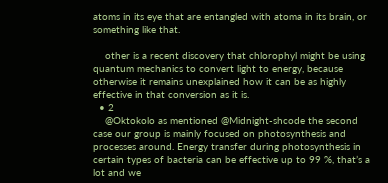atoms in its eye that are entangled with atoma in its brain, or something like that.

    other is a recent discovery that chlorophyl might be using quantum mechanics to convert light to energy, because otherwise it remains unexplained how it can be as highly effective in that conversion as it is.
  • 2
    @Oktokolo as mentioned @Midnight-shcode the second case our group is mainly focused on photosynthesis and processes around. Energy transfer during photosynthesis in certain types of bacteria can be effective up to 99 %, that’s a lot and we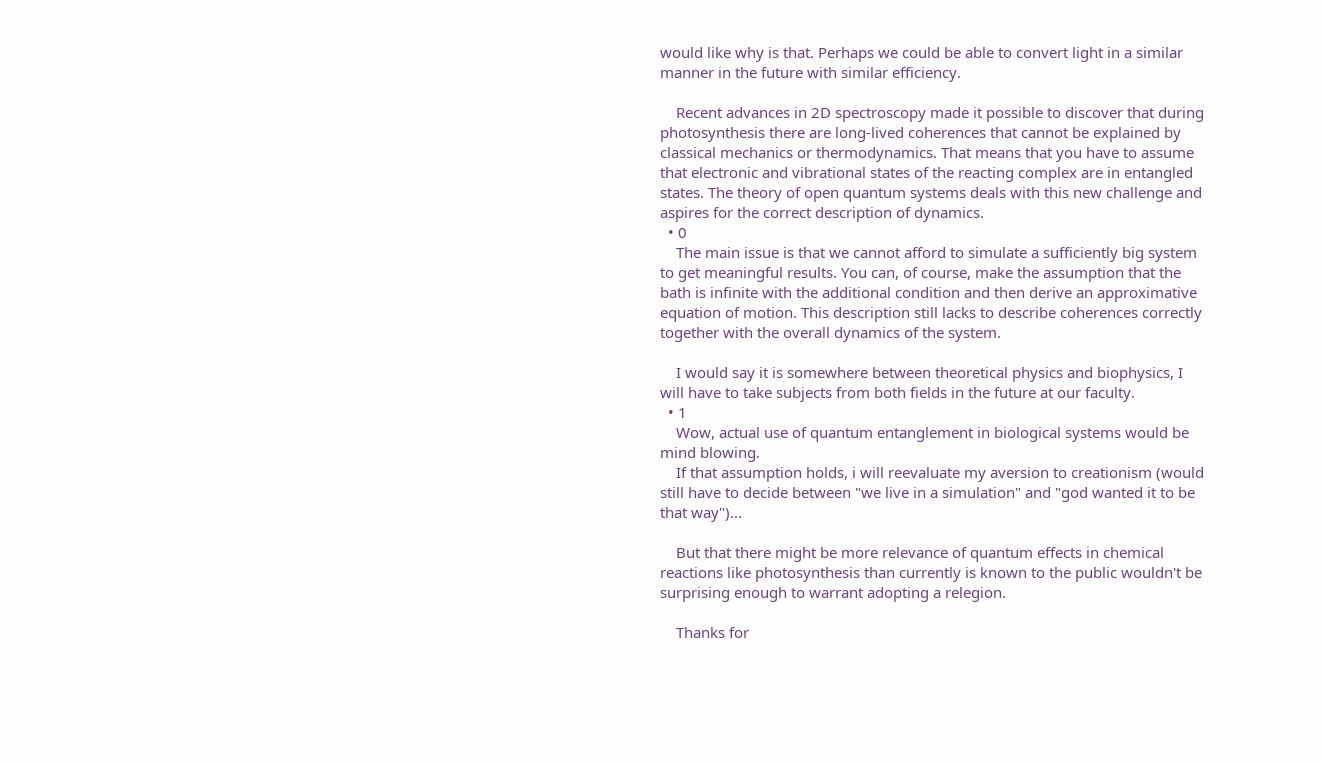would like why is that. Perhaps we could be able to convert light in a similar manner in the future with similar efficiency.

    Recent advances in 2D spectroscopy made it possible to discover that during photosynthesis there are long-lived coherences that cannot be explained by classical mechanics or thermodynamics. That means that you have to assume that electronic and vibrational states of the reacting complex are in entangled states. The theory of open quantum systems deals with this new challenge and aspires for the correct description of dynamics.
  • 0
    The main issue is that we cannot afford to simulate a sufficiently big system to get meaningful results. You can, of course, make the assumption that the bath is infinite with the additional condition and then derive an approximative equation of motion. This description still lacks to describe coherences correctly together with the overall dynamics of the system.

    I would say it is somewhere between theoretical physics and biophysics, I will have to take subjects from both fields in the future at our faculty.
  • 1
    Wow, actual use of quantum entanglement in biological systems would be mind blowing.
    If that assumption holds, i will reevaluate my aversion to creationism (would still have to decide between "we live in a simulation" and "god wanted it to be that way")...

    But that there might be more relevance of quantum effects in chemical reactions like photosynthesis than currently is known to the public wouldn't be surprising enough to warrant adopting a relegion.

    Thanks for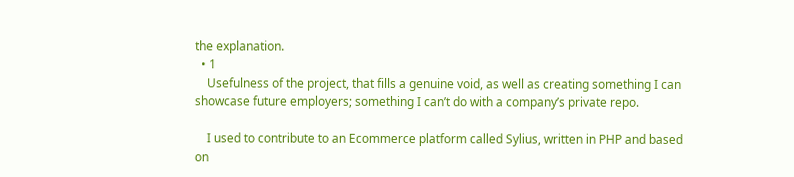the explanation.
  • 1
    Usefulness of the project, that fills a genuine void, as well as creating something I can showcase future employers; something I can’t do with a company’s private repo.

    I used to contribute to an Ecommerce platform called Sylius, written in PHP and based on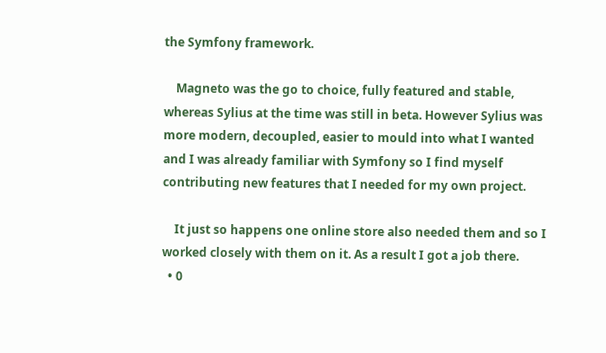the Symfony framework.

    Magneto was the go to choice, fully featured and stable, whereas Sylius at the time was still in beta. However Sylius was more modern, decoupled, easier to mould into what I wanted and I was already familiar with Symfony so I find myself contributing new features that I needed for my own project.

    It just so happens one online store also needed them and so I worked closely with them on it. As a result I got a job there.
  • 0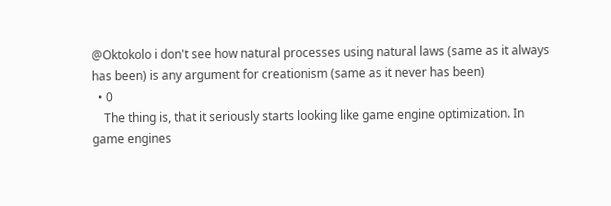@Oktokolo i don't see how natural processes using natural laws (same as it always has been) is any argument for creationism (same as it never has been)
  • 0
    The thing is, that it seriously starts looking like game engine optimization. In game engines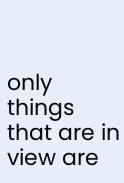only things that are in view are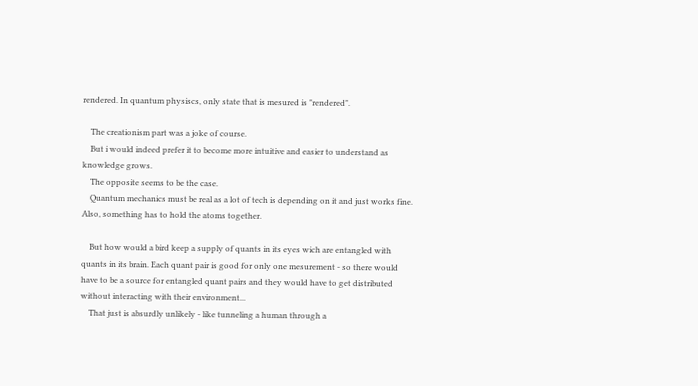rendered. In quantum physiscs, only state that is mesured is "rendered".

    The creationism part was a joke of course.
    But i would indeed prefer it to become more intuitive and easier to understand as knowledge grows.
    The opposite seems to be the case.
    Quantum mechanics must be real as a lot of tech is depending on it and just works fine. Also, something has to hold the atoms together.

    But how would a bird keep a supply of quants in its eyes wich are entangled with quants in its brain. Each quant pair is good for only one mesurement - so there would have to be a source for entangled quant pairs and they would have to get distributed without interacting with their environment...
    That just is absurdly unlikely - like tunneling a human through a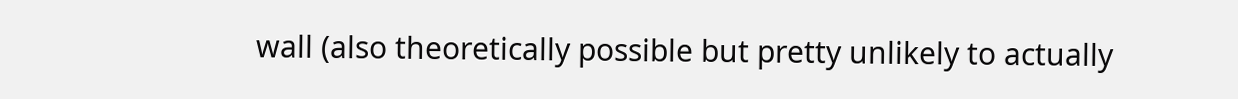wall (also theoretically possible but pretty unlikely to actually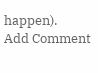happen).
Add Comment